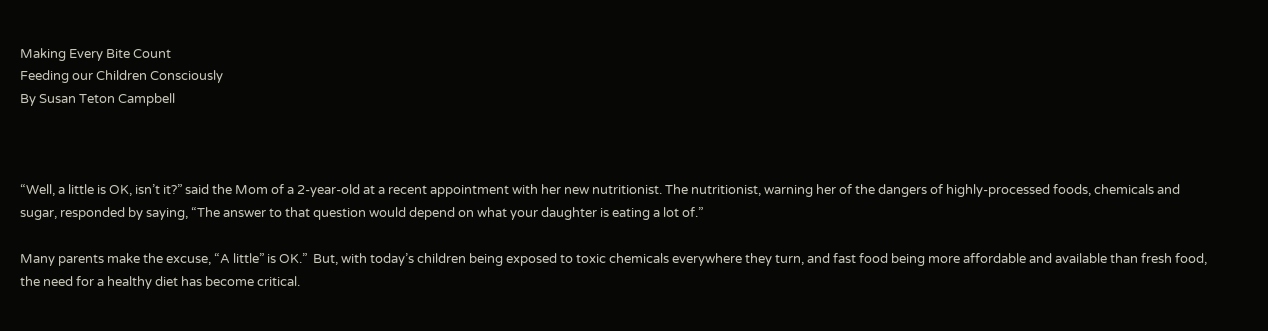Making Every Bite Count
Feeding our Children Consciously
By Susan Teton Campbell



“Well, a little is OK, isn’t it?” said the Mom of a 2-year-old at a recent appointment with her new nutritionist. The nutritionist, warning her of the dangers of highly-processed foods, chemicals and sugar, responded by saying, “The answer to that question would depend on what your daughter is eating a lot of.”

Many parents make the excuse, “A little” is OK.”  But, with today’s children being exposed to toxic chemicals everywhere they turn, and fast food being more affordable and available than fresh food, the need for a healthy diet has become critical.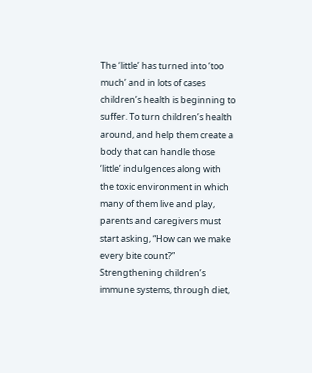The ‘little’ has turned into ‘too much’ and in lots of cases children’s health is beginning to suffer. To turn children’s health around, and help them create a body that can handle those ‘little’ indulgences along with the toxic environment in which many of them live and play,  parents and caregivers must start asking, “How can we make every bite count?” Strengthening children’s immune systems, through diet,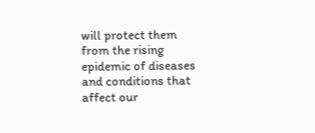will protect them from the rising epidemic of diseases and conditions that affect our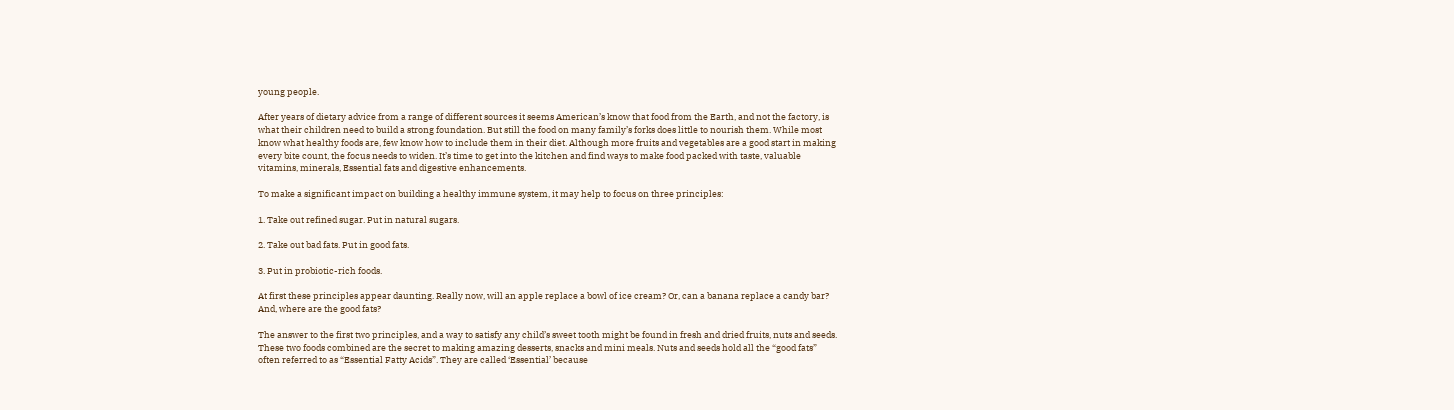young people.

After years of dietary advice from a range of different sources it seems American’s know that food from the Earth, and not the factory, is what their children need to build a strong foundation. But still the food on many family’s forks does little to nourish them. While most know what healthy foods are, few know how to include them in their diet. Although more fruits and vegetables are a good start in making every bite count, the focus needs to widen. It’s time to get into the kitchen and find ways to make food packed with taste, valuable vitamins, minerals, Essential fats and digestive enhancements.

To make a significant impact on building a healthy immune system, it may help to focus on three principles:

1. Take out refined sugar. Put in natural sugars.

2. Take out bad fats. Put in good fats.

3. Put in probiotic-rich foods.

At first these principles appear daunting. Really now, will an apple replace a bowl of ice cream? Or, can a banana replace a candy bar? And, where are the good fats?

The answer to the first two principles, and a way to satisfy any child’s sweet tooth might be found in fresh and dried fruits, nuts and seeds. These two foods combined are the secret to making amazing desserts, snacks and mini meals. Nuts and seeds hold all the “good fats” often referred to as “Essential Fatty Acids”. They are called ‘Essential’ because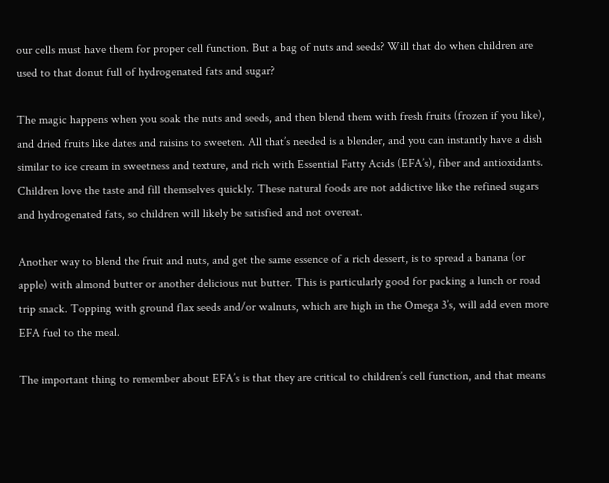our cells must have them for proper cell function. But a bag of nuts and seeds? Will that do when children are used to that donut full of hydrogenated fats and sugar?

The magic happens when you soak the nuts and seeds, and then blend them with fresh fruits (frozen if you like), and dried fruits like dates and raisins to sweeten. All that’s needed is a blender, and you can instantly have a dish similar to ice cream in sweetness and texture, and rich with Essential Fatty Acids (EFA’s), fiber and antioxidants. Children love the taste and fill themselves quickly. These natural foods are not addictive like the refined sugars and hydrogenated fats, so children will likely be satisfied and not overeat.

Another way to blend the fruit and nuts, and get the same essence of a rich dessert, is to spread a banana (or apple) with almond butter or another delicious nut butter. This is particularly good for packing a lunch or road trip snack. Topping with ground flax seeds and/or walnuts, which are high in the Omega 3’s, will add even more EFA fuel to the meal.

The important thing to remember about EFA’s is that they are critical to children’s cell function, and that means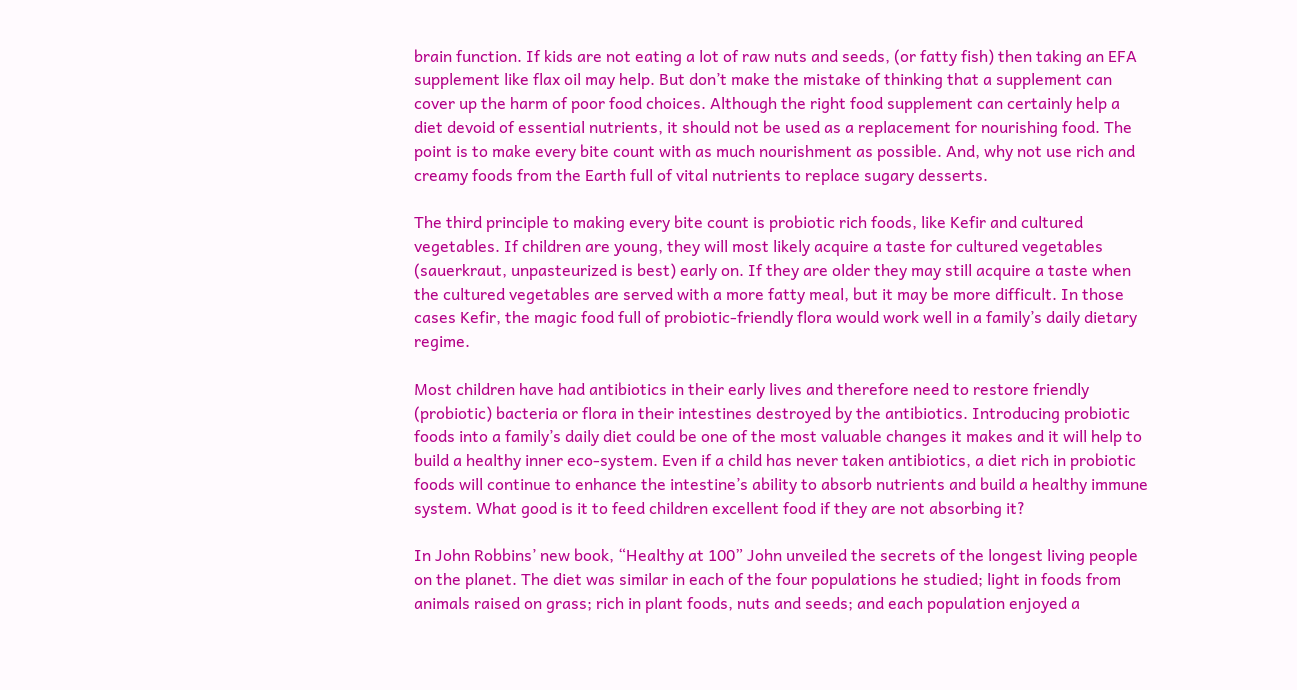brain function. If kids are not eating a lot of raw nuts and seeds, (or fatty fish) then taking an EFA supplement like flax oil may help. But don’t make the mistake of thinking that a supplement can cover up the harm of poor food choices. Although the right food supplement can certainly help a diet devoid of essential nutrients, it should not be used as a replacement for nourishing food. The point is to make every bite count with as much nourishment as possible. And, why not use rich and creamy foods from the Earth full of vital nutrients to replace sugary desserts.

The third principle to making every bite count is probiotic rich foods, like Kefir and cultured vegetables. If children are young, they will most likely acquire a taste for cultured vegetables (sauerkraut, unpasteurized is best) early on. If they are older they may still acquire a taste when the cultured vegetables are served with a more fatty meal, but it may be more difficult. In those cases Kefir, the magic food full of probiotic-friendly flora would work well in a family’s daily dietary regime.

Most children have had antibiotics in their early lives and therefore need to restore friendly (probiotic) bacteria or flora in their intestines destroyed by the antibiotics. Introducing probiotic foods into a family’s daily diet could be one of the most valuable changes it makes and it will help to build a healthy inner eco-system. Even if a child has never taken antibiotics, a diet rich in probiotic foods will continue to enhance the intestine’s ability to absorb nutrients and build a healthy immune system. What good is it to feed children excellent food if they are not absorbing it?

In John Robbins’ new book, “Healthy at 100” John unveiled the secrets of the longest living people on the planet. The diet was similar in each of the four populations he studied; light in foods from animals raised on grass; rich in plant foods, nuts and seeds; and each population enjoyed a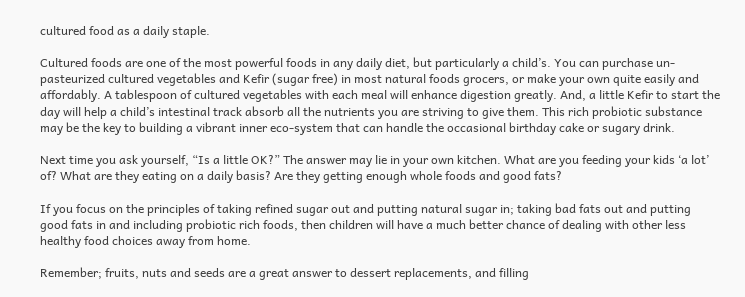cultured food as a daily staple.

Cultured foods are one of the most powerful foods in any daily diet, but particularly a child’s. You can purchase un-pasteurized cultured vegetables and Kefir (sugar free) in most natural foods grocers, or make your own quite easily and affordably. A tablespoon of cultured vegetables with each meal will enhance digestion greatly. And, a little Kefir to start the day will help a child’s intestinal track absorb all the nutrients you are striving to give them. This rich probiotic substance may be the key to building a vibrant inner eco-system that can handle the occasional birthday cake or sugary drink.

Next time you ask yourself, “Is a little OK?” The answer may lie in your own kitchen. What are you feeding your kids ‘a lot’ of? What are they eating on a daily basis? Are they getting enough whole foods and good fats?

If you focus on the principles of taking refined sugar out and putting natural sugar in; taking bad fats out and putting good fats in and including probiotic rich foods, then children will have a much better chance of dealing with other less healthy food choices away from home.

Remember; fruits, nuts and seeds are a great answer to dessert replacements, and filling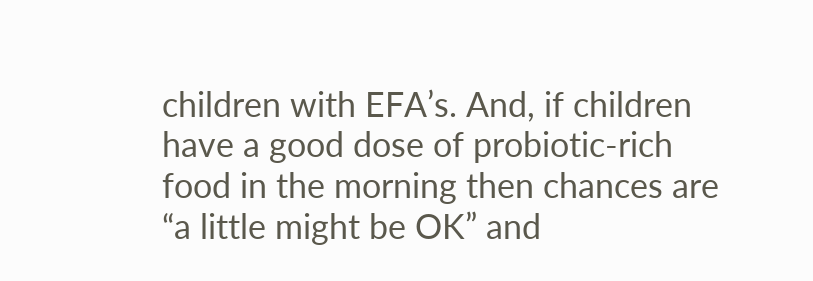children with EFA’s. And, if children have a good dose of probiotic-rich food in the morning then chances are “a little might be OK” and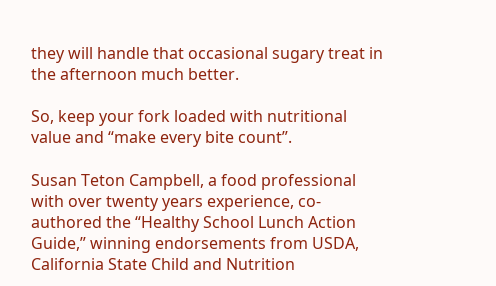they will handle that occasional sugary treat in the afternoon much better.

So, keep your fork loaded with nutritional value and “make every bite count”.

Susan Teton Campbell, a food professional with over twenty years experience, co-authored the “Healthy School Lunch Action Guide,” winning endorsements from USDA, California State Child and Nutrition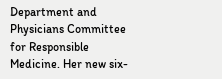Department and Physicians Committee for Responsible Medicine. Her new six-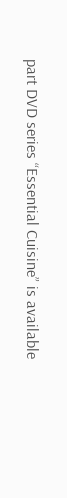part DVD series “Essential Cuisine” is available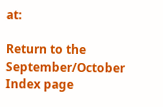at:

Return to the September/October Index page